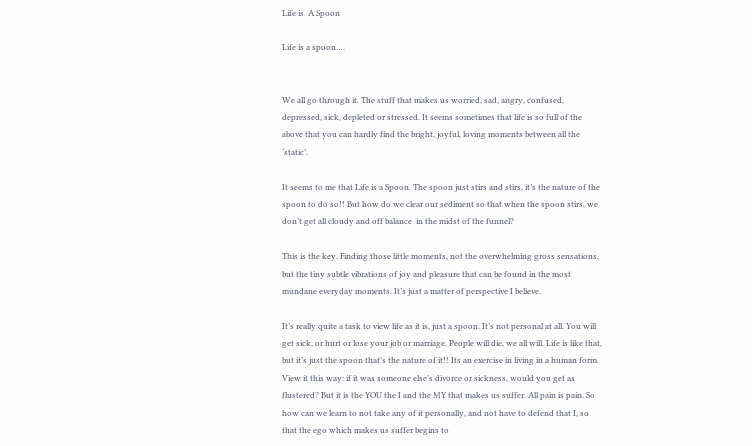Life is  A Spoon

Life is a spoon….


We all go through it. The stuff that makes us worried, sad, angry, confused, depressed, sick, depleted or stressed. It seems sometimes that life is so full of the above that you can hardly find the bright, joyful, loving moments between all the ‘static’.

It seems to me that Life is a Spoon. The spoon just stirs and stirs, it’s the nature of the spoon to do so!! But how do we clear our sediment so that when the spoon stirs, we don’t get all cloudy and off balance  in the midst of the funnel?

This is the key. Finding those little moments, not the overwhelming gross sensations, but the tiny subtle vibrations of joy and pleasure that can be found in the most mundane everyday moments. It’s just a matter of perspective I believe.

It’s really quite a task to view life as it is, just a spoon. It’s not personal at all. You will get sick, or hurt or lose your job or marriage. People will die, we all will. Life is like that, but it’s just the spoon that’s the nature of it!! Its an exercise in living in a human form. View it this way: if it was someone else’s divorce or sickness, would you get as flustered? But it is the YOU the I and the MY that makes us suffer. All pain is pain. So how can we learn to not take any of it personally, and not have to defend that I, so that the ego which makes us suffer begins to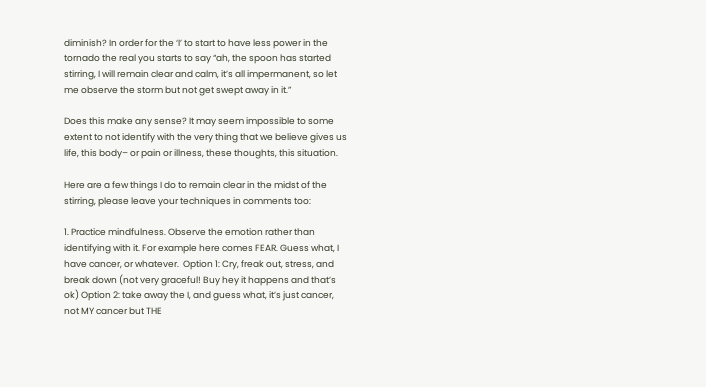diminish? In order for the ‘I’ to start to have less power in the tornado the real you starts to say “ah, the spoon has started stirring, I will remain clear and calm, it’s all impermanent, so let me observe the storm but not get swept away in it.”

Does this make any sense? It may seem impossible to some extent to not identify with the very thing that we believe gives us life, this body– or pain or illness, these thoughts, this situation.

Here are a few things I do to remain clear in the midst of the stirring, please leave your techniques in comments too:

1. Practice mindfulness. Observe the emotion rather than identifying with it. For example here comes FEAR. Guess what, I have cancer, or whatever.  Option 1: Cry, freak out, stress, and break down (not very graceful! Buy hey it happens and that’s ok) Option 2: take away the I, and guess what, it’s just cancer, not MY cancer but THE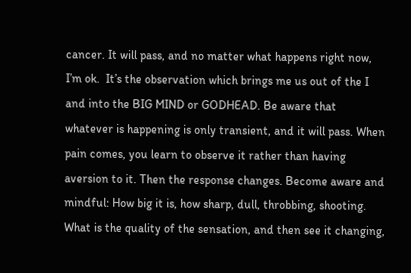cancer. It will pass, and no matter what happens right now, I’m ok.  It’s the observation which brings me us out of the I and into the BIG MIND or GODHEAD. Be aware that whatever is happening is only transient, and it will pass. When pain comes, you learn to observe it rather than having aversion to it. Then the response changes. Become aware and mindful: How big it is, how sharp, dull, throbbing, shooting. What is the quality of the sensation, and then see it changing,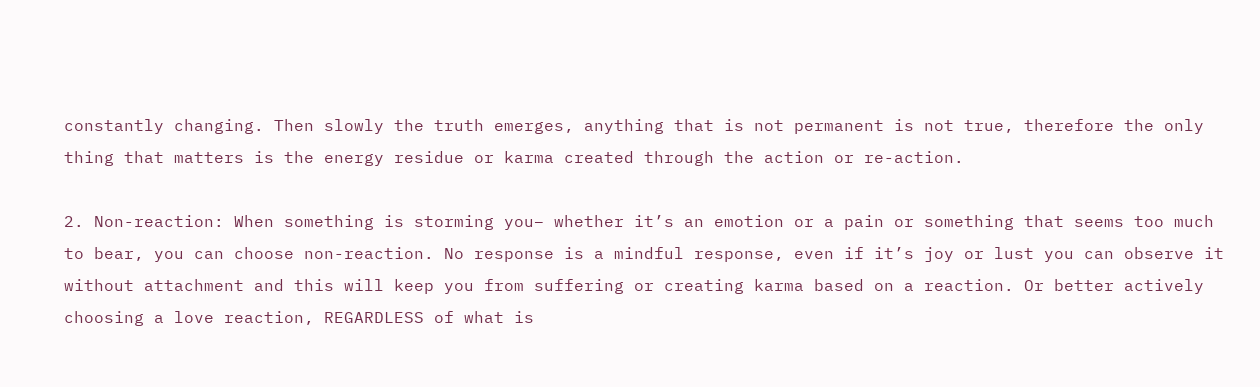constantly changing. Then slowly the truth emerges, anything that is not permanent is not true, therefore the only thing that matters is the energy residue or karma created through the action or re-action.

2. Non-reaction: When something is storming you– whether it’s an emotion or a pain or something that seems too much to bear, you can choose non-reaction. No response is a mindful response, even if it’s joy or lust you can observe it without attachment and this will keep you from suffering or creating karma based on a reaction. Or better actively choosing a love reaction, REGARDLESS of what is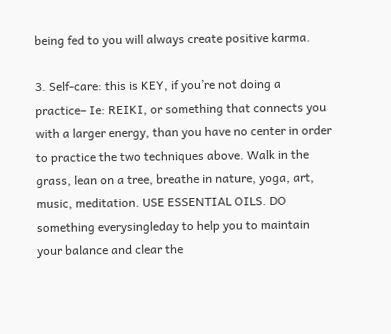being fed to you will always create positive karma.

3. Self-care: this is KEY, if you’re not doing a practice– Ie: REIKI, or something that connects you with a larger energy, than you have no center in order to practice the two techniques above. Walk in the grass, lean on a tree, breathe in nature, yoga, art, music, meditation. USE ESSENTIAL OILS. DO something everysingleday to help you to maintain your balance and clear the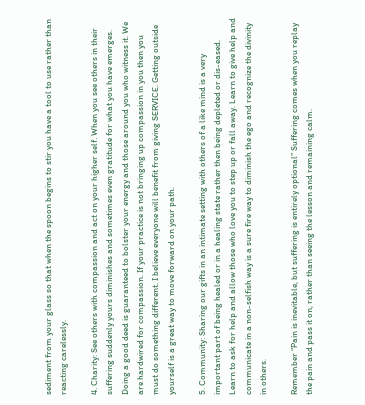sediment from your glass so that when the spoon begins to stir you have a tool to use rather than reacting carelessly.

4. Charity: See others with compassion and act on your higher self. When you see others in their suffering suddenly yours diminishes and sometimes even gratitude for what you have emerges. Doing a good deed is guaranteed to bolster your energy and those around you who witness it. We are hardwired for compassion. If your practice is not bringing up compassion in you then you must do something different. I believe everyone will benefit from giving SERVICE. Getting outside yourself is a great way to move forward on your path.

5. Community: Sharing our gifts in an intimate setting with others of a like mind is a very important part of being healed or in a healing state rather then being depleted or dis-eased. Learn to ask for help and allow those who love you to step up or fall away. Learn to give help and communicate in a non-selfish way is a sure fire way to diminish the ego and recognize the divinity in others.

Remember “Pain is inevitable, but suffering is entirely optional” Suffering comes when you replay the pain and pass it on, rather than seeing the lesson and remaining calm.